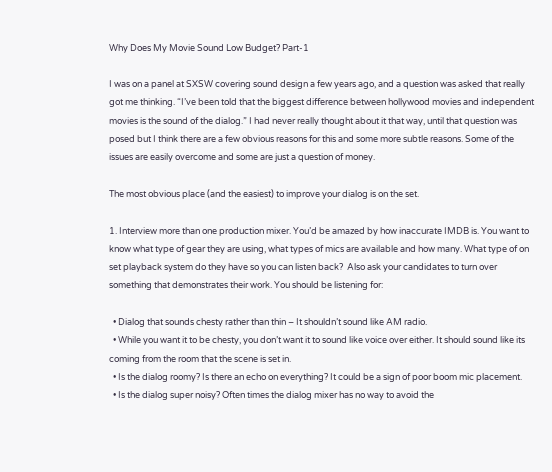Why Does My Movie Sound Low Budget? Part-1

I was on a panel at SXSW covering sound design a few years ago, and a question was asked that really got me thinking. “I’ve been told that the biggest difference between hollywood movies and independent movies is the sound of the dialog.” I had never really thought about it that way, until that question was posed but I think there are a few obvious reasons for this and some more subtle reasons. Some of the issues are easily overcome and some are just a question of money.

The most obvious place (and the easiest) to improve your dialog is on the set.

1. Interview more than one production mixer. You’d be amazed by how inaccurate IMDB is. You want to know what type of gear they are using, what types of mics are available and how many. What type of on set playback system do they have so you can listen back?  Also ask your candidates to turn over something that demonstrates their work. You should be listening for:

  • Dialog that sounds chesty rather than thin – It shouldn’t sound like AM radio.
  • While you want it to be chesty, you don’t want it to sound like voice over either. It should sound like its coming from the room that the scene is set in.
  • Is the dialog roomy? Is there an echo on everything? It could be a sign of poor boom mic placement.
  • Is the dialog super noisy? Often times the dialog mixer has no way to avoid the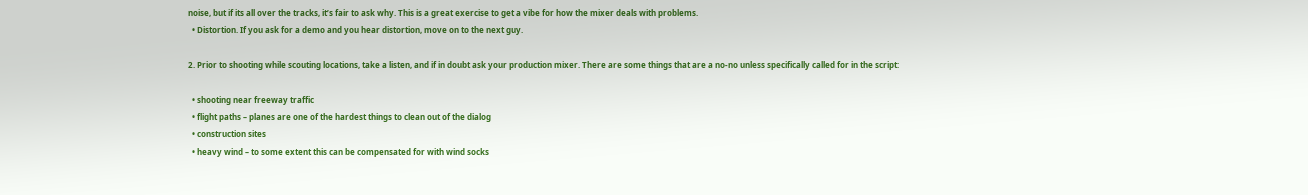noise, but if its all over the tracks, it’s fair to ask why. This is a great exercise to get a vibe for how the mixer deals with problems.
  • Distortion. If you ask for a demo and you hear distortion, move on to the next guy.

2. Prior to shooting while scouting locations, take a listen, and if in doubt ask your production mixer. There are some things that are a no-no unless specifically called for in the script:

  • shooting near freeway traffic
  • flight paths – planes are one of the hardest things to clean out of the dialog
  • construction sites
  • heavy wind – to some extent this can be compensated for with wind socks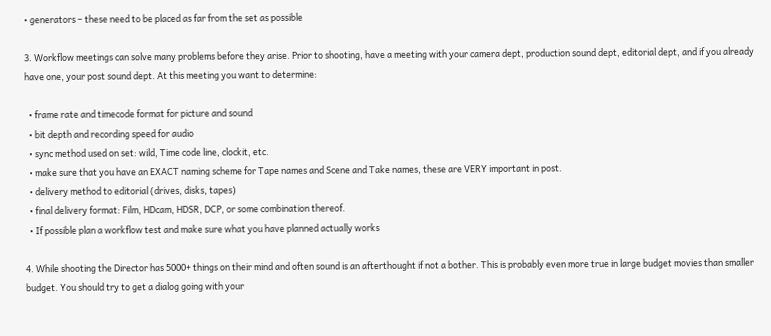• generators – these need to be placed as far from the set as possible

3. Workflow meetings can solve many problems before they arise. Prior to shooting, have a meeting with your camera dept, production sound dept, editorial dept, and if you already have one, your post sound dept. At this meeting you want to determine:

  • frame rate and timecode format for picture and sound
  • bit depth and recording speed for audio
  • sync method used on set: wild, Time code line, clockit, etc.
  • make sure that you have an EXACT naming scheme for Tape names and Scene and Take names, these are VERY important in post.
  • delivery method to editorial (drives, disks, tapes)
  • final delivery format: Film, HDcam, HDSR, DCP, or some combination thereof.
  • If possible plan a workflow test and make sure what you have planned actually works

4. While shooting the Director has 5000+ things on their mind and often sound is an afterthought if not a bother. This is probably even more true in large budget movies than smaller budget. You should try to get a dialog going with your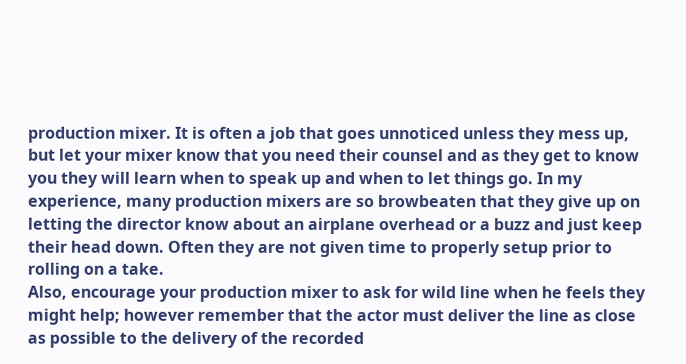production mixer. It is often a job that goes unnoticed unless they mess up, but let your mixer know that you need their counsel and as they get to know you they will learn when to speak up and when to let things go. In my experience, many production mixers are so browbeaten that they give up on letting the director know about an airplane overhead or a buzz and just keep their head down. Often they are not given time to properly setup prior to rolling on a take.
Also, encourage your production mixer to ask for wild line when he feels they might help; however remember that the actor must deliver the line as close as possible to the delivery of the recorded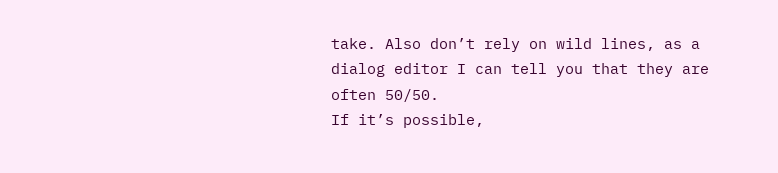take. Also don’t rely on wild lines, as a dialog editor I can tell you that they are often 50/50.
If it’s possible,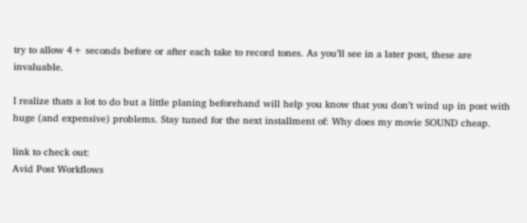try to allow 4+ seconds before or after each take to record tones. As you’ll see in a later post, these are invaluable.

I realize thats a lot to do but a little planing beforehand will help you know that you don’t wind up in post with huge (and expensive) problems. Stay tuned for the next installment of: Why does my movie SOUND cheap.

link to check out:
Avid Post Workflows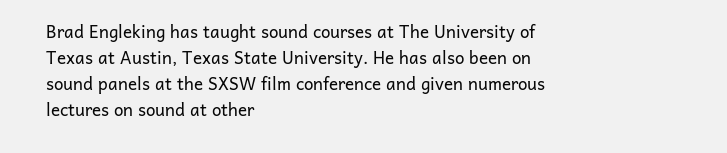Brad Engleking has taught sound courses at The University of Texas at Austin, Texas State University. He has also been on sound panels at the SXSW film conference and given numerous lectures on sound at other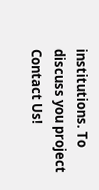institutions. To discuss you project Contact Us!